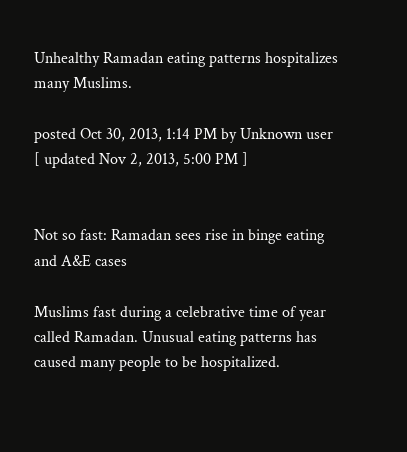Unhealthy Ramadan eating patterns hospitalizes many Muslims.

posted Oct 30, 2013, 1:14 PM by Unknown user   [ updated Nov 2, 2013, 5:00 PM ]


Not so fast: Ramadan sees rise in binge eating and A&E cases

Muslims fast during a celebrative time of year called Ramadan. Unusual eating patterns has caused many people to be hospitalized.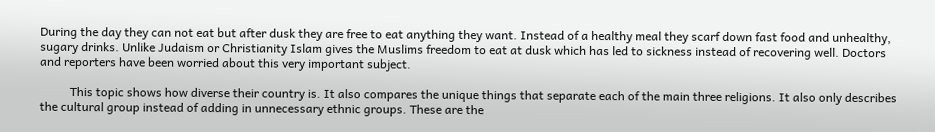During the day they can not eat but after dusk they are free to eat anything they want. Instead of a healthy meal they scarf down fast food and unhealthy, sugary drinks. Unlike Judaism or Christianity Islam gives the Muslims freedom to eat at dusk which has led to sickness instead of recovering well. Doctors and reporters have been worried about this very important subject.

          This topic shows how diverse their country is. It also compares the unique things that separate each of the main three religions. It also only describes the cultural group instead of adding in unnecessary ethnic groups. These are the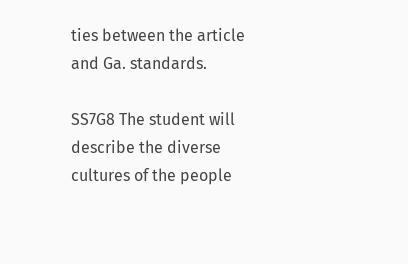ties between the article and Ga. standards.

SS7G8 The student will describe the diverse cultures of the people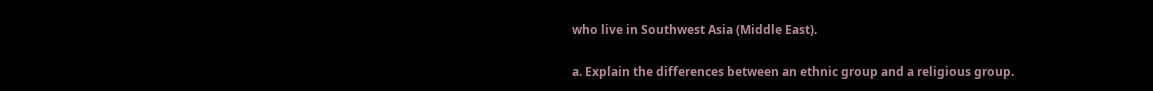who live in Southwest Asia (Middle East).

a. Explain the differences between an ethnic group and a religious group.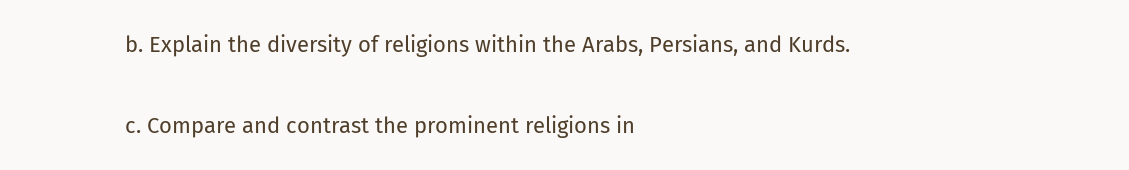b. Explain the diversity of religions within the Arabs, Persians, and Kurds.

c. Compare and contrast the prominent religions in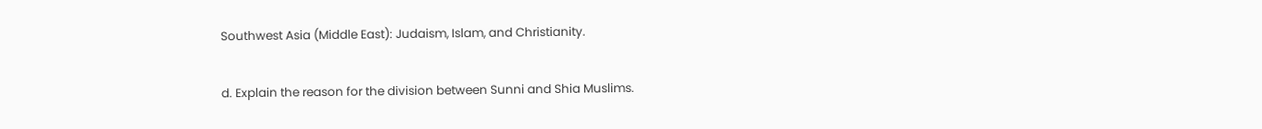Southwest Asia (Middle East): Judaism, Islam, and Christianity.

d. Explain the reason for the division between Sunni and Shia Muslims.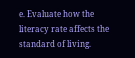e. Evaluate how the literacy rate affects the standard of living.